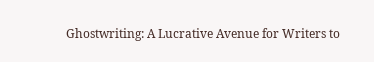Ghostwriting: A Lucrative Avenue for Writers to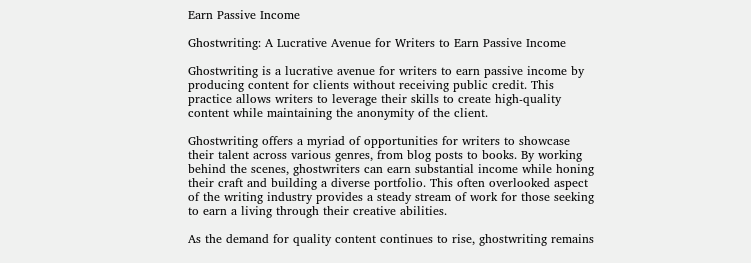Earn Passive Income

Ghostwriting: A Lucrative Avenue for Writers to Earn Passive Income

Ghostwriting is a lucrative avenue for writers to earn passive income by producing content for clients without receiving public credit. This practice allows writers to leverage their skills to create high-quality content while maintaining the anonymity of the client.

Ghostwriting offers a myriad of opportunities for writers to showcase their talent across various genres, from blog posts to books. By working behind the scenes, ghostwriters can earn substantial income while honing their craft and building a diverse portfolio. This often overlooked aspect of the writing industry provides a steady stream of work for those seeking to earn a living through their creative abilities.

As the demand for quality content continues to rise, ghostwriting remains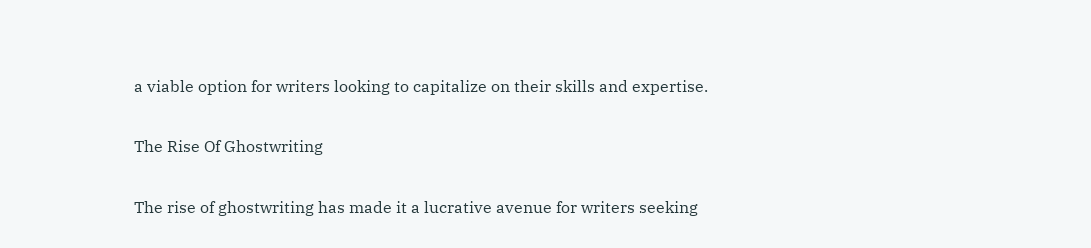a viable option for writers looking to capitalize on their skills and expertise.

The Rise Of Ghostwriting

The rise of ghostwriting has made it a lucrative avenue for writers seeking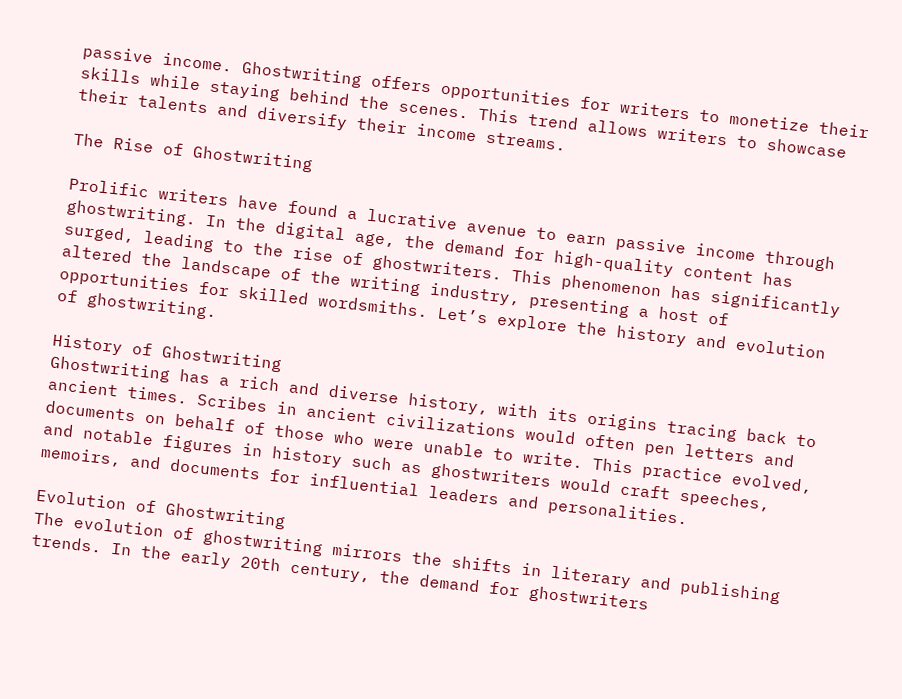passive income. Ghostwriting offers opportunities for writers to monetize their skills while staying behind the scenes. This trend allows writers to showcase their talents and diversify their income streams.

The Rise of Ghostwriting

Prolific writers have found a lucrative avenue to earn passive income through ghostwriting. In the digital age, the demand for high-quality content has surged, leading to the rise of ghostwriters. This phenomenon has significantly altered the landscape of the writing industry, presenting a host of opportunities for skilled wordsmiths. Let’s explore the history and evolution of ghostwriting.

History of Ghostwriting
Ghostwriting has a rich and diverse history, with its origins tracing back to ancient times. Scribes in ancient civilizations would often pen letters and documents on behalf of those who were unable to write. This practice evolved, and notable figures in history such as ghostwriters would craft speeches, memoirs, and documents for influential leaders and personalities.

Evolution of Ghostwriting
The evolution of ghostwriting mirrors the shifts in literary and publishing trends. In the early 20th century, the demand for ghostwriters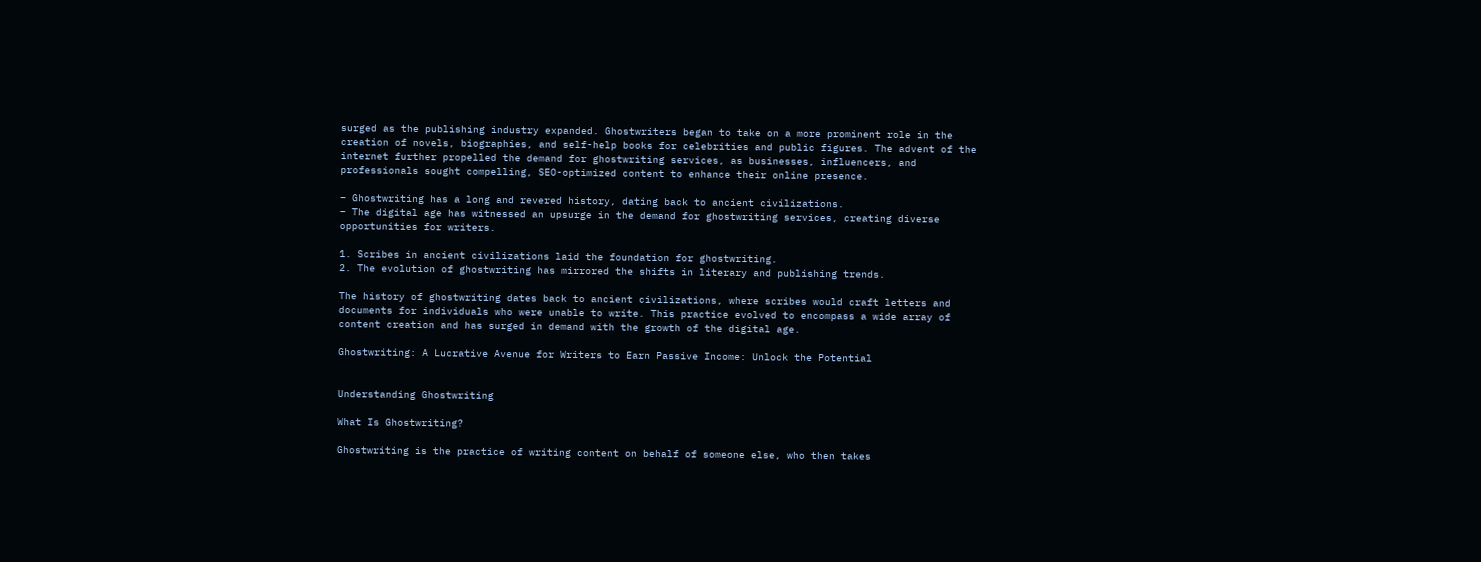surged as the publishing industry expanded. Ghostwriters began to take on a more prominent role in the creation of novels, biographies, and self-help books for celebrities and public figures. The advent of the internet further propelled the demand for ghostwriting services, as businesses, influencers, and professionals sought compelling, SEO-optimized content to enhance their online presence.

– Ghostwriting has a long and revered history, dating back to ancient civilizations.
– The digital age has witnessed an upsurge in the demand for ghostwriting services, creating diverse opportunities for writers.

1. Scribes in ancient civilizations laid the foundation for ghostwriting.
2. The evolution of ghostwriting has mirrored the shifts in literary and publishing trends.

The history of ghostwriting dates back to ancient civilizations, where scribes would craft letters and documents for individuals who were unable to write. This practice evolved to encompass a wide array of content creation and has surged in demand with the growth of the digital age.

Ghostwriting: A Lucrative Avenue for Writers to Earn Passive Income: Unlock the Potential


Understanding Ghostwriting

What Is Ghostwriting?

Ghostwriting is the practice of writing content on behalf of someone else, who then takes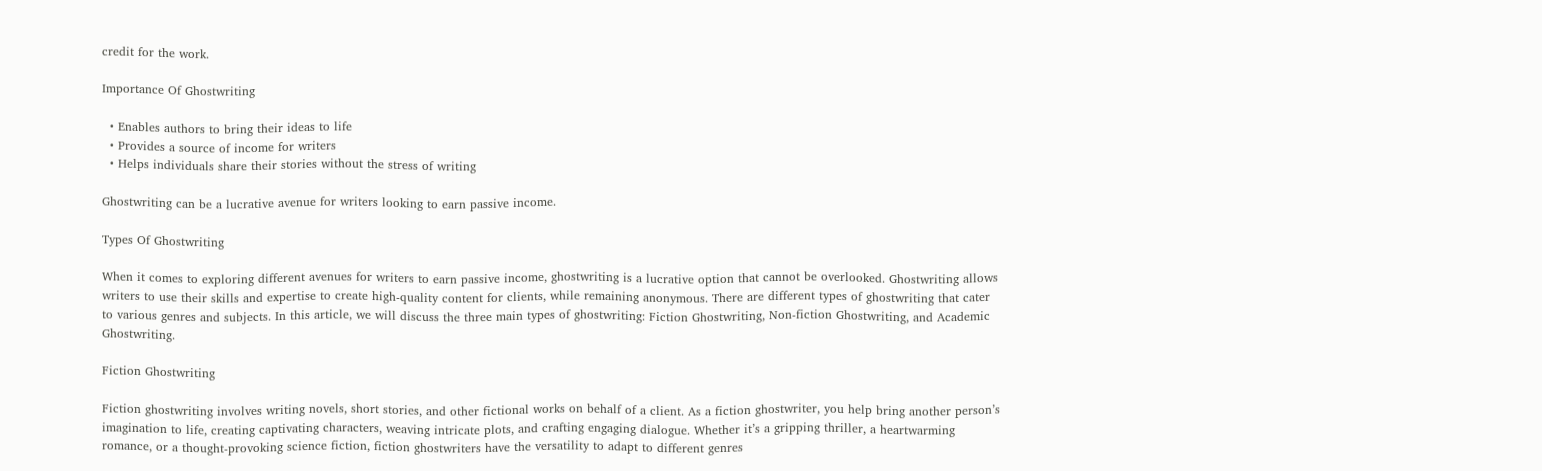credit for the work.

Importance Of Ghostwriting

  • Enables authors to bring their ideas to life
  • Provides a source of income for writers
  • Helps individuals share their stories without the stress of writing

Ghostwriting can be a lucrative avenue for writers looking to earn passive income.

Types Of Ghostwriting

When it comes to exploring different avenues for writers to earn passive income, ghostwriting is a lucrative option that cannot be overlooked. Ghostwriting allows writers to use their skills and expertise to create high-quality content for clients, while remaining anonymous. There are different types of ghostwriting that cater to various genres and subjects. In this article, we will discuss the three main types of ghostwriting: Fiction Ghostwriting, Non-fiction Ghostwriting, and Academic Ghostwriting.

Fiction Ghostwriting

Fiction ghostwriting involves writing novels, short stories, and other fictional works on behalf of a client. As a fiction ghostwriter, you help bring another person’s imagination to life, creating captivating characters, weaving intricate plots, and crafting engaging dialogue. Whether it’s a gripping thriller, a heartwarming romance, or a thought-provoking science fiction, fiction ghostwriters have the versatility to adapt to different genres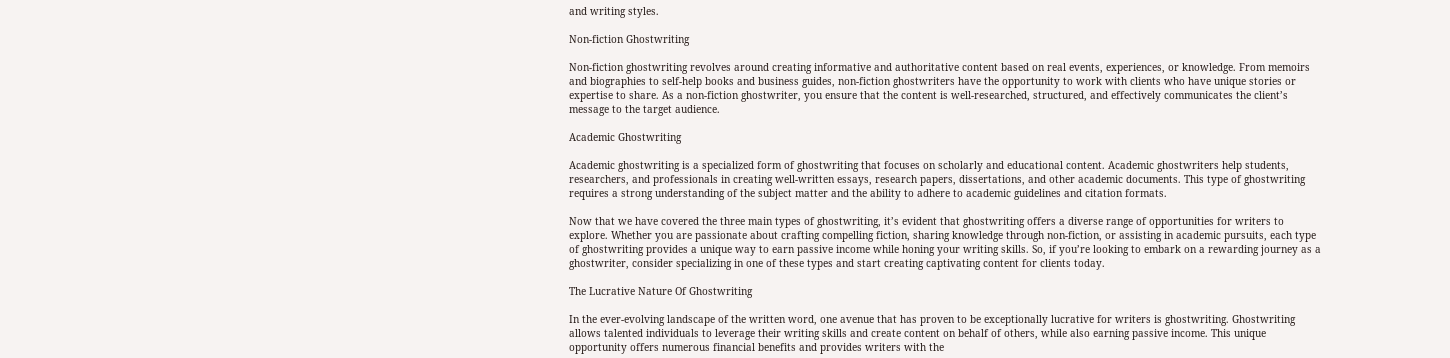and writing styles.

Non-fiction Ghostwriting

Non-fiction ghostwriting revolves around creating informative and authoritative content based on real events, experiences, or knowledge. From memoirs and biographies to self-help books and business guides, non-fiction ghostwriters have the opportunity to work with clients who have unique stories or expertise to share. As a non-fiction ghostwriter, you ensure that the content is well-researched, structured, and effectively communicates the client’s message to the target audience.

Academic Ghostwriting

Academic ghostwriting is a specialized form of ghostwriting that focuses on scholarly and educational content. Academic ghostwriters help students, researchers, and professionals in creating well-written essays, research papers, dissertations, and other academic documents. This type of ghostwriting requires a strong understanding of the subject matter and the ability to adhere to academic guidelines and citation formats.

Now that we have covered the three main types of ghostwriting, it’s evident that ghostwriting offers a diverse range of opportunities for writers to explore. Whether you are passionate about crafting compelling fiction, sharing knowledge through non-fiction, or assisting in academic pursuits, each type of ghostwriting provides a unique way to earn passive income while honing your writing skills. So, if you’re looking to embark on a rewarding journey as a ghostwriter, consider specializing in one of these types and start creating captivating content for clients today.

The Lucrative Nature Of Ghostwriting

In the ever-evolving landscape of the written word, one avenue that has proven to be exceptionally lucrative for writers is ghostwriting. Ghostwriting allows talented individuals to leverage their writing skills and create content on behalf of others, while also earning passive income. This unique opportunity offers numerous financial benefits and provides writers with the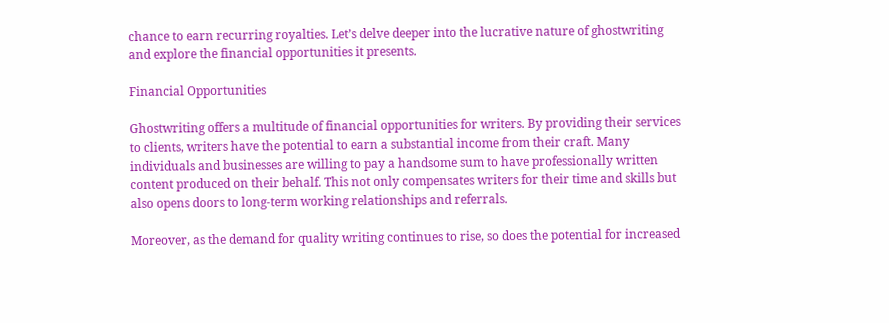chance to earn recurring royalties. Let’s delve deeper into the lucrative nature of ghostwriting and explore the financial opportunities it presents.

Financial Opportunities

Ghostwriting offers a multitude of financial opportunities for writers. By providing their services to clients, writers have the potential to earn a substantial income from their craft. Many individuals and businesses are willing to pay a handsome sum to have professionally written content produced on their behalf. This not only compensates writers for their time and skills but also opens doors to long-term working relationships and referrals.

Moreover, as the demand for quality writing continues to rise, so does the potential for increased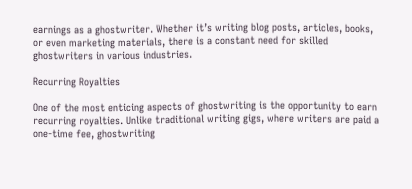earnings as a ghostwriter. Whether it’s writing blog posts, articles, books, or even marketing materials, there is a constant need for skilled ghostwriters in various industries.

Recurring Royalties

One of the most enticing aspects of ghostwriting is the opportunity to earn recurring royalties. Unlike traditional writing gigs, where writers are paid a one-time fee, ghostwriting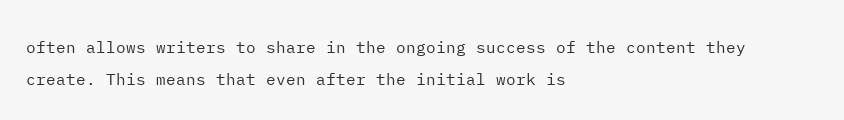often allows writers to share in the ongoing success of the content they create. This means that even after the initial work is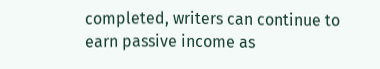completed, writers can continue to earn passive income as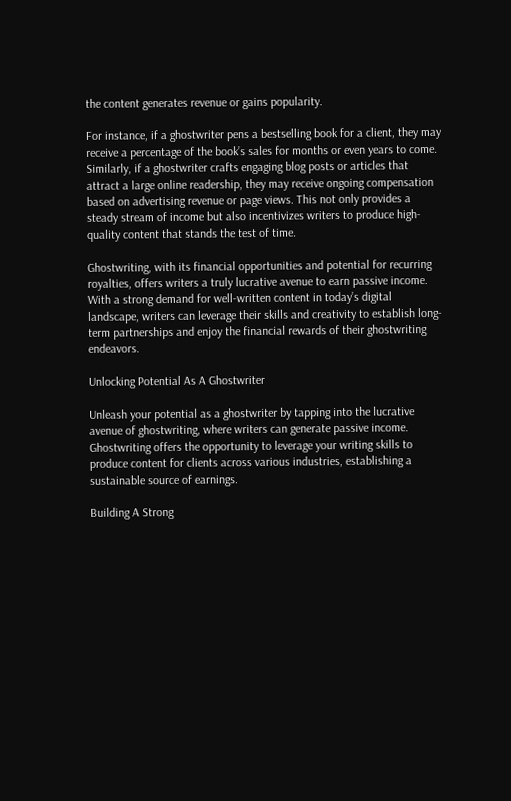the content generates revenue or gains popularity.

For instance, if a ghostwriter pens a bestselling book for a client, they may receive a percentage of the book’s sales for months or even years to come. Similarly, if a ghostwriter crafts engaging blog posts or articles that attract a large online readership, they may receive ongoing compensation based on advertising revenue or page views. This not only provides a steady stream of income but also incentivizes writers to produce high-quality content that stands the test of time.

Ghostwriting, with its financial opportunities and potential for recurring royalties, offers writers a truly lucrative avenue to earn passive income. With a strong demand for well-written content in today’s digital landscape, writers can leverage their skills and creativity to establish long-term partnerships and enjoy the financial rewards of their ghostwriting endeavors.

Unlocking Potential As A Ghostwriter

Unleash your potential as a ghostwriter by tapping into the lucrative avenue of ghostwriting, where writers can generate passive income. Ghostwriting offers the opportunity to leverage your writing skills to produce content for clients across various industries, establishing a sustainable source of earnings.

Building A Strong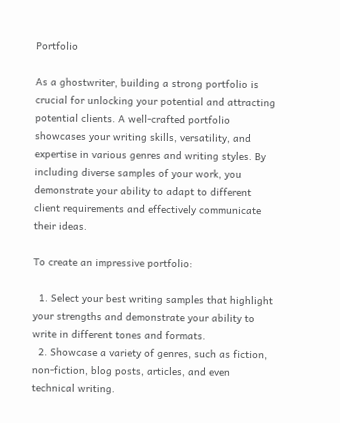Portfolio

As a ghostwriter, building a strong portfolio is crucial for unlocking your potential and attracting potential clients. A well-crafted portfolio showcases your writing skills, versatility, and expertise in various genres and writing styles. By including diverse samples of your work, you demonstrate your ability to adapt to different client requirements and effectively communicate their ideas.

To create an impressive portfolio:

  1. Select your best writing samples that highlight your strengths and demonstrate your ability to write in different tones and formats.
  2. Showcase a variety of genres, such as fiction, non-fiction, blog posts, articles, and even technical writing.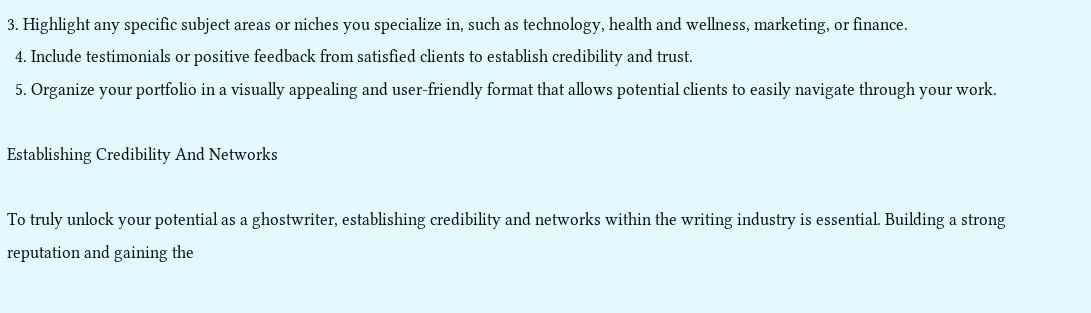3. Highlight any specific subject areas or niches you specialize in, such as technology, health and wellness, marketing, or finance.
  4. Include testimonials or positive feedback from satisfied clients to establish credibility and trust.
  5. Organize your portfolio in a visually appealing and user-friendly format that allows potential clients to easily navigate through your work.

Establishing Credibility And Networks

To truly unlock your potential as a ghostwriter, establishing credibility and networks within the writing industry is essential. Building a strong reputation and gaining the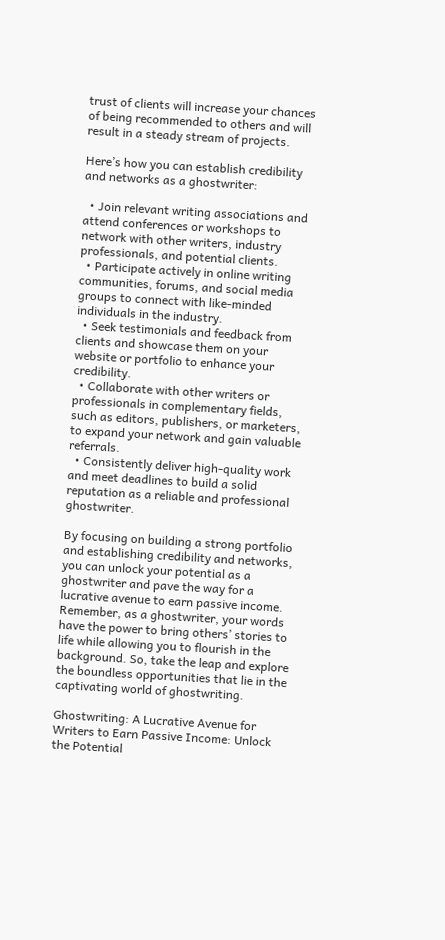trust of clients will increase your chances of being recommended to others and will result in a steady stream of projects.

Here’s how you can establish credibility and networks as a ghostwriter:

  • Join relevant writing associations and attend conferences or workshops to network with other writers, industry professionals, and potential clients.
  • Participate actively in online writing communities, forums, and social media groups to connect with like-minded individuals in the industry.
  • Seek testimonials and feedback from clients and showcase them on your website or portfolio to enhance your credibility.
  • Collaborate with other writers or professionals in complementary fields, such as editors, publishers, or marketers, to expand your network and gain valuable referrals.
  • Consistently deliver high-quality work and meet deadlines to build a solid reputation as a reliable and professional ghostwriter.

By focusing on building a strong portfolio and establishing credibility and networks, you can unlock your potential as a ghostwriter and pave the way for a lucrative avenue to earn passive income. Remember, as a ghostwriter, your words have the power to bring others’ stories to life while allowing you to flourish in the background. So, take the leap and explore the boundless opportunities that lie in the captivating world of ghostwriting.

Ghostwriting: A Lucrative Avenue for Writers to Earn Passive Income: Unlock the Potential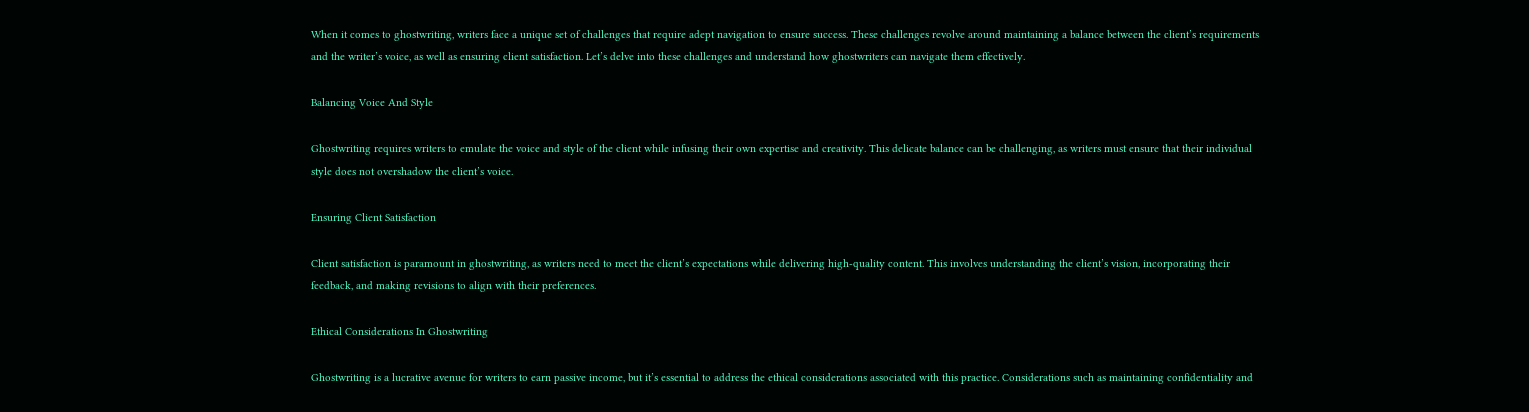When it comes to ghostwriting, writers face a unique set of challenges that require adept navigation to ensure success. These challenges revolve around maintaining a balance between the client’s requirements and the writer’s voice, as well as ensuring client satisfaction. Let’s delve into these challenges and understand how ghostwriters can navigate them effectively.

Balancing Voice And Style

Ghostwriting requires writers to emulate the voice and style of the client while infusing their own expertise and creativity. This delicate balance can be challenging, as writers must ensure that their individual style does not overshadow the client’s voice.

Ensuring Client Satisfaction

Client satisfaction is paramount in ghostwriting, as writers need to meet the client’s expectations while delivering high-quality content. This involves understanding the client’s vision, incorporating their feedback, and making revisions to align with their preferences.

Ethical Considerations In Ghostwriting

Ghostwriting is a lucrative avenue for writers to earn passive income, but it’s essential to address the ethical considerations associated with this practice. Considerations such as maintaining confidentiality and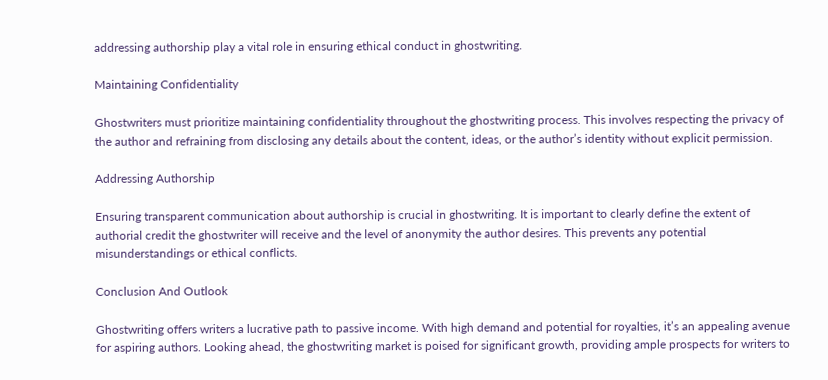addressing authorship play a vital role in ensuring ethical conduct in ghostwriting.

Maintaining Confidentiality

Ghostwriters must prioritize maintaining confidentiality throughout the ghostwriting process. This involves respecting the privacy of the author and refraining from disclosing any details about the content, ideas, or the author’s identity without explicit permission.

Addressing Authorship

Ensuring transparent communication about authorship is crucial in ghostwriting. It is important to clearly define the extent of authorial credit the ghostwriter will receive and the level of anonymity the author desires. This prevents any potential misunderstandings or ethical conflicts.

Conclusion And Outlook

Ghostwriting offers writers a lucrative path to passive income. With high demand and potential for royalties, it’s an appealing avenue for aspiring authors. Looking ahead, the ghostwriting market is poised for significant growth, providing ample prospects for writers to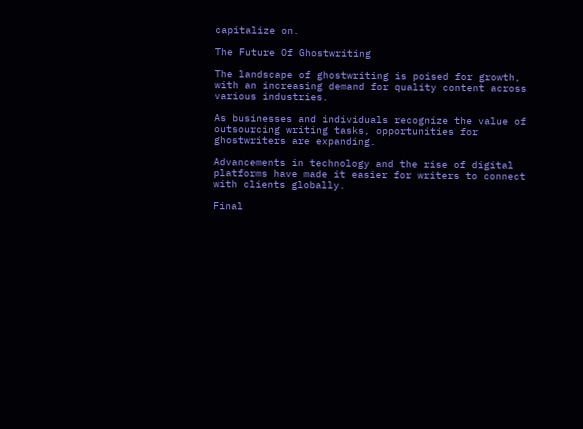capitalize on.

The Future Of Ghostwriting

The landscape of ghostwriting is poised for growth, with an increasing demand for quality content across various industries.

As businesses and individuals recognize the value of outsourcing writing tasks, opportunities for ghostwriters are expanding.

Advancements in technology and the rise of digital platforms have made it easier for writers to connect with clients globally.

Final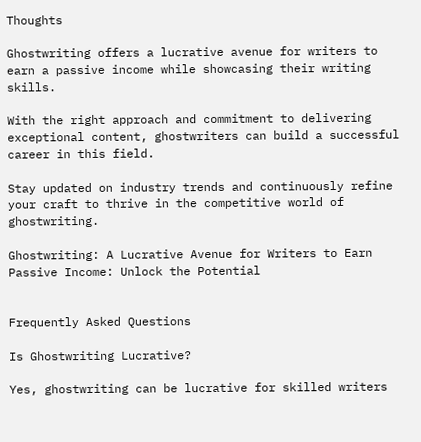Thoughts

Ghostwriting offers a lucrative avenue for writers to earn a passive income while showcasing their writing skills.

With the right approach and commitment to delivering exceptional content, ghostwriters can build a successful career in this field.

Stay updated on industry trends and continuously refine your craft to thrive in the competitive world of ghostwriting.

Ghostwriting: A Lucrative Avenue for Writers to Earn Passive Income: Unlock the Potential


Frequently Asked Questions

Is Ghostwriting Lucrative?

Yes, ghostwriting can be lucrative for skilled writers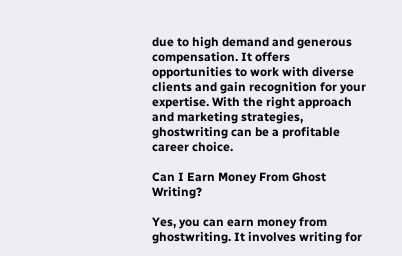due to high demand and generous compensation. It offers opportunities to work with diverse clients and gain recognition for your expertise. With the right approach and marketing strategies, ghostwriting can be a profitable career choice.

Can I Earn Money From Ghost Writing?

Yes, you can earn money from ghostwriting. It involves writing for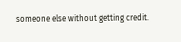someone else without getting credit.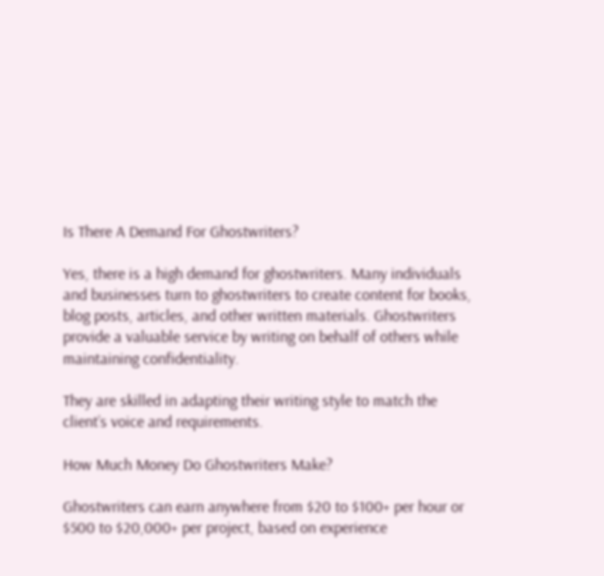Is There A Demand For Ghostwriters?

Yes, there is a high demand for ghostwriters. Many individuals and businesses turn to ghostwriters to create content for books, blog posts, articles, and other written materials. Ghostwriters provide a valuable service by writing on behalf of others while maintaining confidentiality.

They are skilled in adapting their writing style to match the client’s voice and requirements.

How Much Money Do Ghostwriters Make?

Ghostwriters can earn anywhere from $20 to $100+ per hour or $500 to $20,000+ per project, based on experience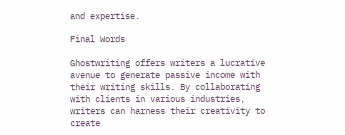and expertise.

Final Words

Ghostwriting offers writers a lucrative avenue to generate passive income with their writing skills. By collaborating with clients in various industries, writers can harness their creativity to create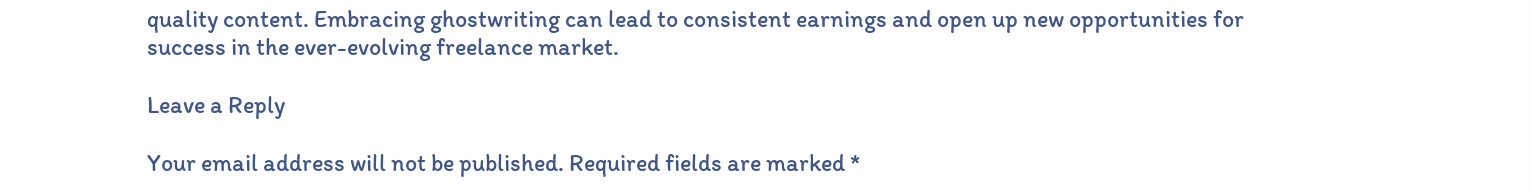quality content. Embracing ghostwriting can lead to consistent earnings and open up new opportunities for success in the ever-evolving freelance market.

Leave a Reply

Your email address will not be published. Required fields are marked *